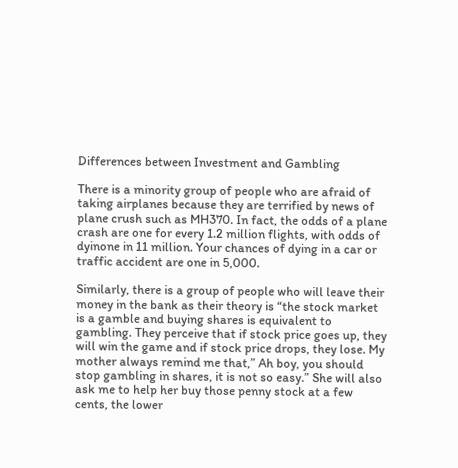Differences between Investment and Gambling

There is a minority group of people who are afraid of taking airplanes because they are terrified by news of plane crush such as MH370. In fact, the odds of a plane crash are one for every 1.2 million flights, with odds of dyinone in 11 million. Your chances of dying in a car or traffic accident are one in 5,000.

Similarly, there is a group of people who will leave their money in the bank as their theory is “the stock market is a gamble and buying shares is equivalent to gambling. They perceive that if stock price goes up, they will win the game and if stock price drops, they lose. My mother always remind me that,” Ah boy, you should stop gambling in shares, it is not so easy.” She will also ask me to help her buy those penny stock at a few cents, the lower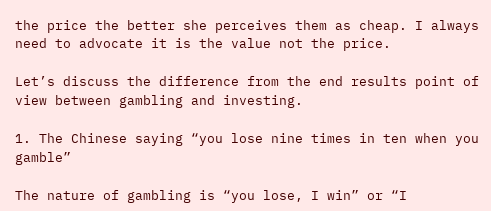the price the better she perceives them as cheap. I always need to advocate it is the value not the price.

Let’s discuss the difference from the end results point of view between gambling and investing.

1. The Chinese saying “you lose nine times in ten when you gamble”

The nature of gambling is “you lose, I win” or “I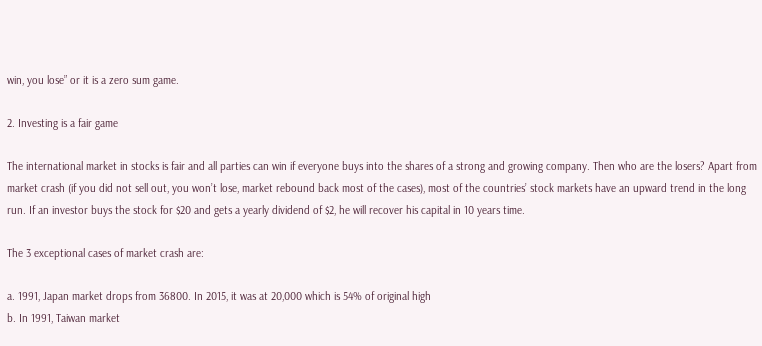win, you lose” or it is a zero sum game.

2. Investing is a fair game

The international market in stocks is fair and all parties can win if everyone buys into the shares of a strong and growing company. Then who are the losers? Apart from market crash (if you did not sell out, you won’t lose, market rebound back most of the cases), most of the countries’ stock markets have an upward trend in the long run. If an investor buys the stock for $20 and gets a yearly dividend of $2, he will recover his capital in 10 years time.

The 3 exceptional cases of market crash are:

a. 1991, Japan market drops from 36800. In 2015, it was at 20,000 which is 54% of original high
b. In 1991, Taiwan market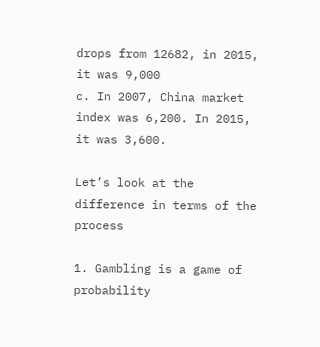drops from 12682, in 2015, it was 9,000
c. In 2007, China market index was 6,200. In 2015, it was 3,600.

Let’s look at the difference in terms of the process

1. Gambling is a game of probability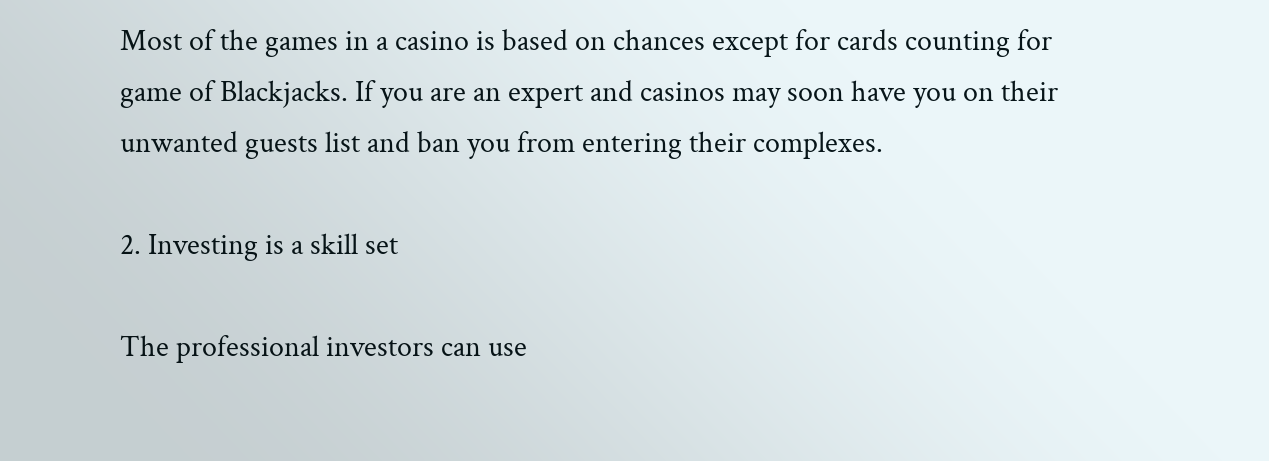Most of the games in a casino is based on chances except for cards counting for game of Blackjacks. If you are an expert and casinos may soon have you on their unwanted guests list and ban you from entering their complexes.

2. Investing is a skill set

The professional investors can use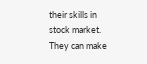their skills in stock market. They can make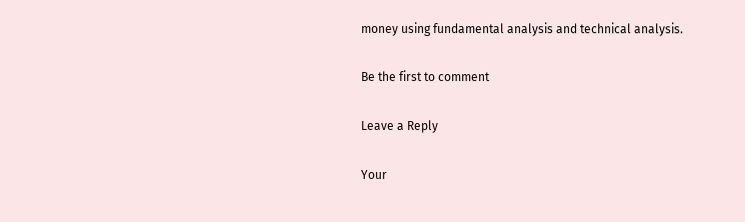money using fundamental analysis and technical analysis.

Be the first to comment

Leave a Reply

Your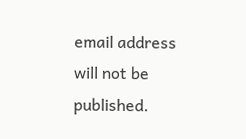email address will not be published.